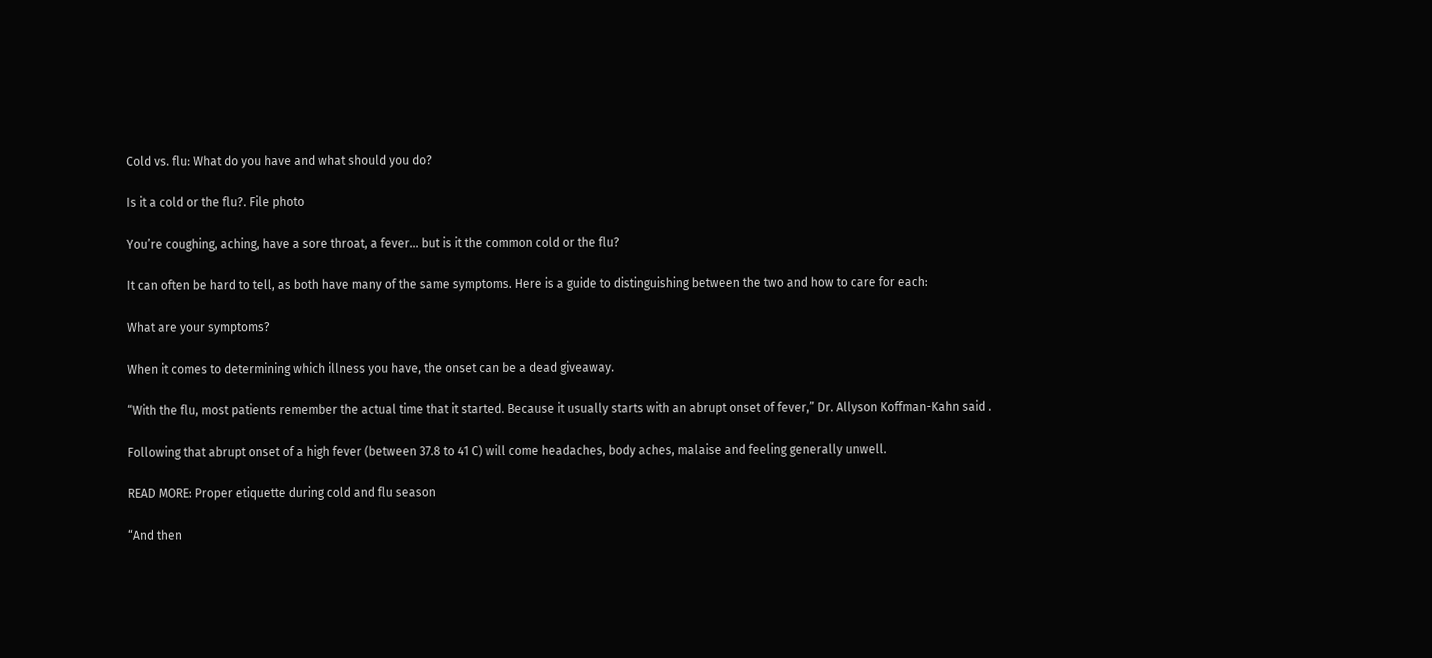Cold vs. flu: What do you have and what should you do?

Is it a cold or the flu?. File photo

You’re coughing, aching, have a sore throat, a fever… but is it the common cold or the flu?

It can often be hard to tell, as both have many of the same symptoms. Here is a guide to distinguishing between the two and how to care for each:

What are your symptoms?

When it comes to determining which illness you have, the onset can be a dead giveaway.

“With the flu, most patients remember the actual time that it started. Because it usually starts with an abrupt onset of fever,” Dr. Allyson Koffman-Kahn said .

Following that abrupt onset of a high fever (between 37.8 to 41 C) will come headaches, body aches, malaise and feeling generally unwell.

READ MORE: Proper etiquette during cold and flu season

“And then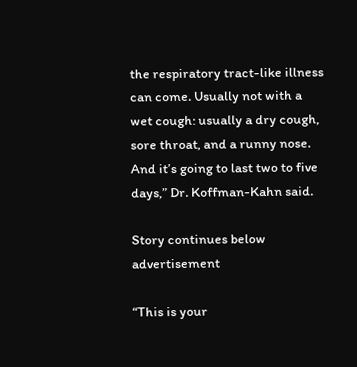the respiratory tract-like illness can come. Usually not with a wet cough: usually a dry cough, sore throat, and a runny nose. And it’s going to last two to five days,” Dr. Koffman-Kahn said.

Story continues below advertisement

“This is your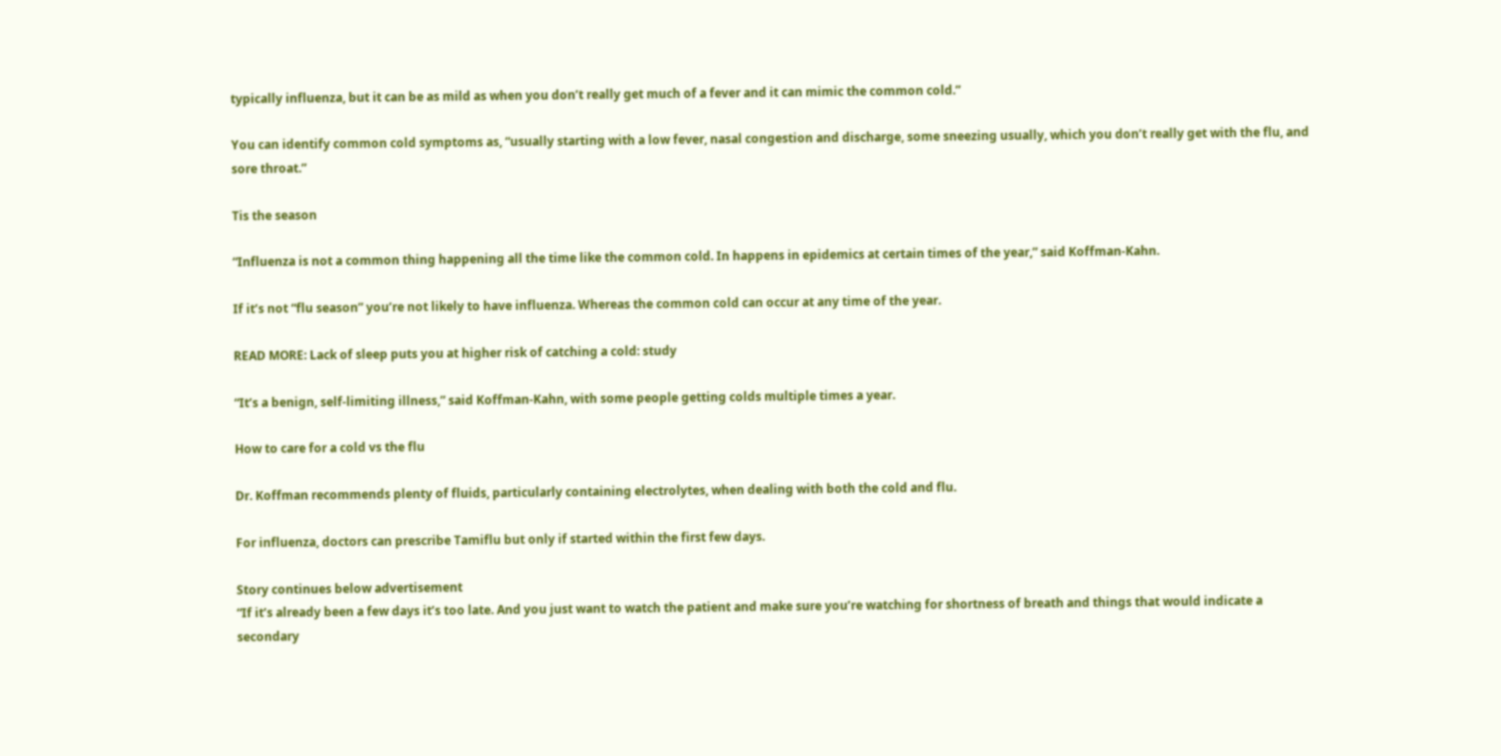typically influenza, but it can be as mild as when you don’t really get much of a fever and it can mimic the common cold.”

You can identify common cold symptoms as, “usually starting with a low fever, nasal congestion and discharge, some sneezing usually, which you don’t really get with the flu, and sore throat.”

Tis the season

“Influenza is not a common thing happening all the time like the common cold. In happens in epidemics at certain times of the year,” said Koffman-Kahn.

If it’s not “flu season” you’re not likely to have influenza. Whereas the common cold can occur at any time of the year.

READ MORE: Lack of sleep puts you at higher risk of catching a cold: study

“It’s a benign, self-limiting illness,” said Koffman-Kahn, with some people getting colds multiple times a year.

How to care for a cold vs the flu

Dr. Koffman recommends plenty of fluids, particularly containing electrolytes, when dealing with both the cold and flu.

For influenza, doctors can prescribe Tamiflu but only if started within the first few days.

Story continues below advertisement
“If it’s already been a few days it’s too late. And you just want to watch the patient and make sure you’re watching for shortness of breath and things that would indicate a secondary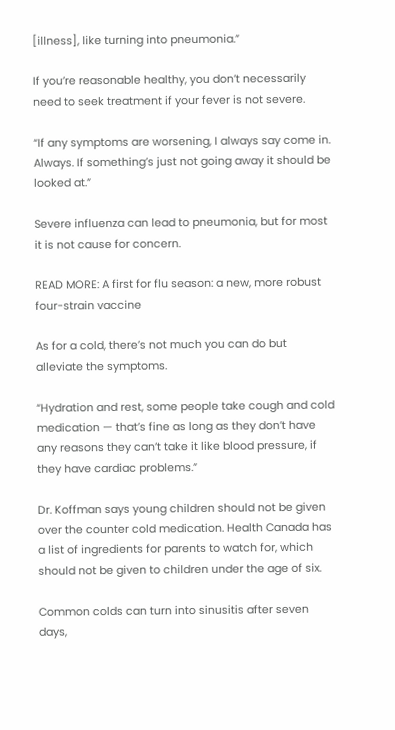[illness], like turning into pneumonia.”

If you’re reasonable healthy, you don’t necessarily need to seek treatment if your fever is not severe.

“If any symptoms are worsening, I always say come in. Always. If something’s just not going away it should be looked at.”

Severe influenza can lead to pneumonia, but for most it is not cause for concern.

READ MORE: A first for flu season: a new, more robust four-strain vaccine

As for a cold, there’s not much you can do but alleviate the symptoms.

“Hydration and rest, some people take cough and cold medication — that’s fine as long as they don’t have any reasons they can’t take it like blood pressure, if they have cardiac problems.”

Dr. Koffman says young children should not be given over the counter cold medication. Health Canada has a list of ingredients for parents to watch for, which should not be given to children under the age of six.

Common colds can turn into sinusitis after seven days,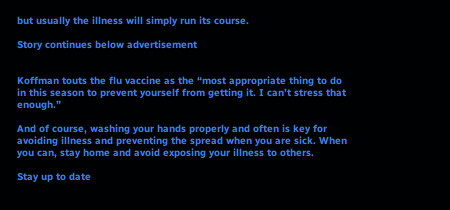but usually the illness will simply run its course.

Story continues below advertisement


Koffman touts the flu vaccine as the “most appropriate thing to do in this season to prevent yourself from getting it. I can’t stress that enough.”

And of course, washing your hands properly and often is key for avoiding illness and preventing the spread when you are sick. When you can, stay home and avoid exposing your illness to others.

Stay up to date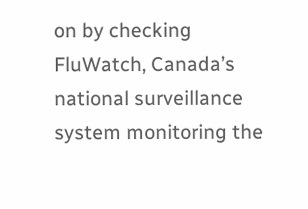on by checking FluWatch, Canada’s national surveillance system monitoring the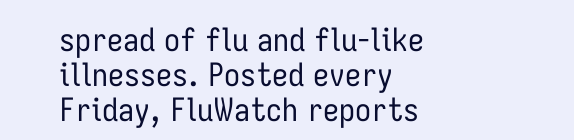spread of flu and flu-like illnesses. Posted every Friday, FluWatch reports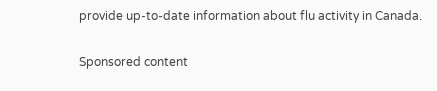provide up-to-date information about flu activity in Canada.

Sponsored content